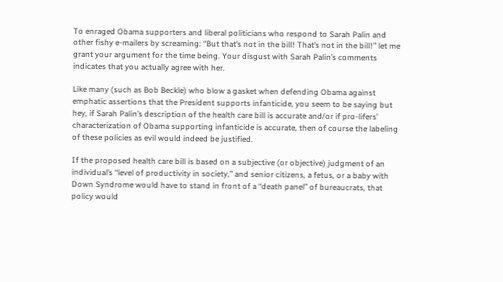To enraged Obama supporters and liberal politicians who respond to Sarah Palin and other fishy e-mailers by screaming: “But that’s not in the bill! That’s not in the bill!” let me grant your argument for the time being. Your disgust with Sarah Palin’s comments indicates that you actually agree with her.

Like many (such as Bob Beckle) who blow a gasket when defending Obama against emphatic assertions that the President supports infanticide, you seem to be saying but hey, if Sarah Palin’s description of the health care bill is accurate and/or if pro-lifers’ characterization of Obama supporting infanticide is accurate, then of course the labeling of these policies as evil would indeed be justified.

If the proposed health care bill is based on a subjective (or objective) judgment of an individual’s “level of productivity in society,” and senior citizens, a fetus, or a baby with Down Syndrome would have to stand in front of a “death panel” of bureaucrats, that policy would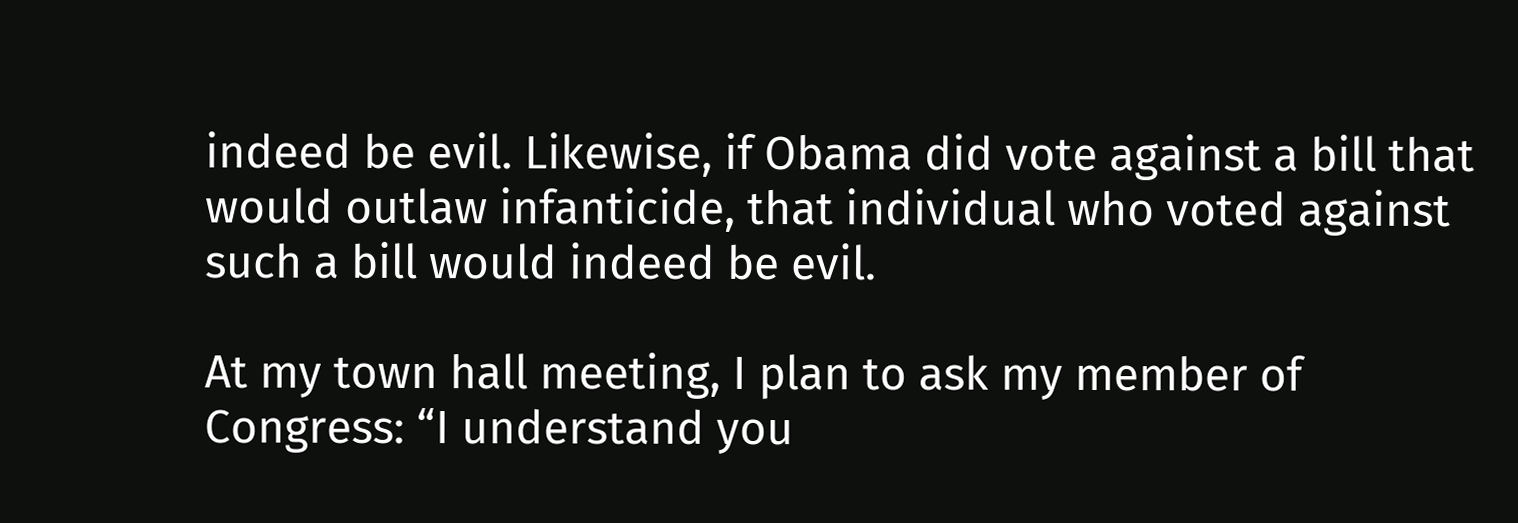indeed be evil. Likewise, if Obama did vote against a bill that would outlaw infanticide, that individual who voted against such a bill would indeed be evil.

At my town hall meeting, I plan to ask my member of Congress: “I understand you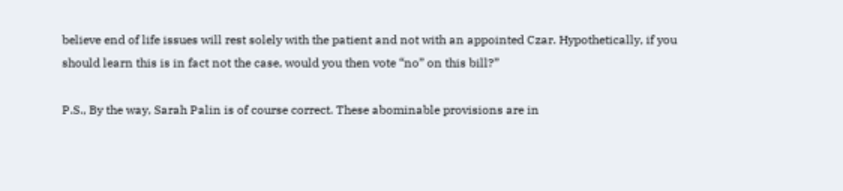believe end of life issues will rest solely with the patient and not with an appointed Czar. Hypothetically, if you should learn this is in fact not the case, would you then vote “no” on this bill?”

P.S., By the way, Sarah Palin is of course correct. These abominable provisions are in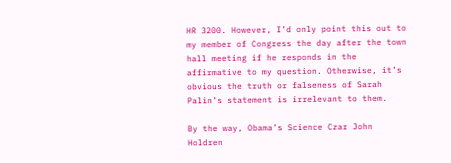HR 3200. However, I’d only point this out to my member of Congress the day after the town hall meeting if he responds in the affirmative to my question. Otherwise, it’s obvious the truth or falseness of Sarah Palin’s statement is irrelevant to them.

By the way, Obama’s Science Czar John Holdren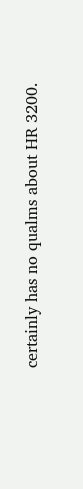certainly has no qualms about HR 3200.